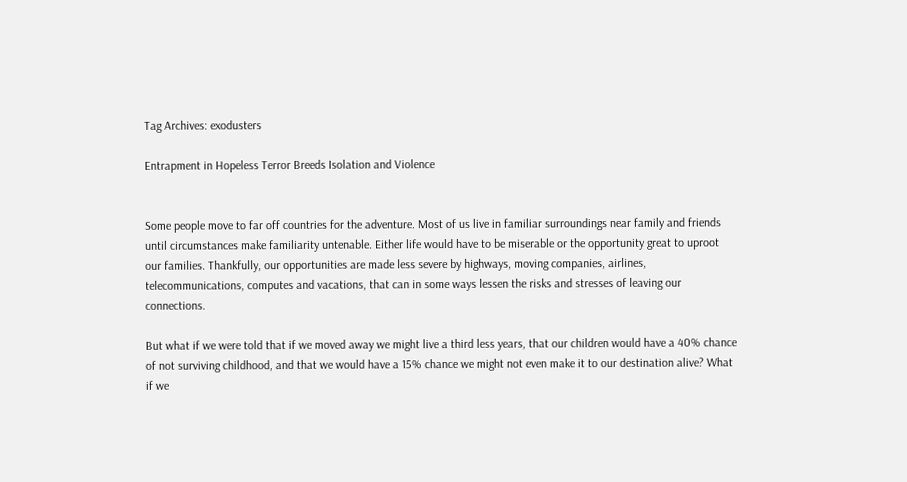Tag Archives: exodusters

Entrapment in Hopeless Terror Breeds Isolation and Violence


Some people move to far off countries for the adventure. Most of us live in familiar surroundings near family and friends until circumstances make familiarity untenable. Either life would have to be miserable or the opportunity great to uproot our families. Thankfully, our opportunities are made less severe by highways, moving companies, airlines, telecommunications, computes and vacations, that can in some ways lessen the risks and stresses of leaving our connections.

But what if we were told that if we moved away we might live a third less years, that our children would have a 40% chance of not surviving childhood, and that we would have a 15% chance we might not even make it to our destination alive? What if we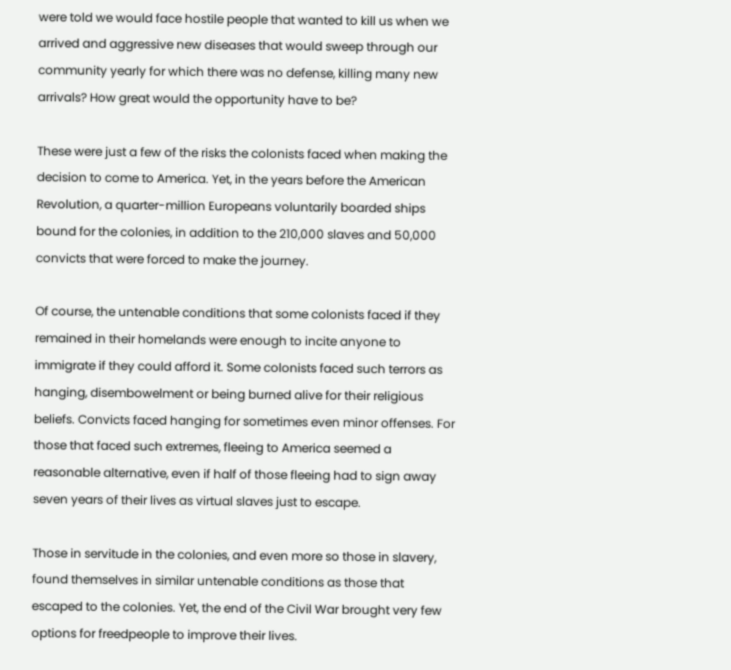were told we would face hostile people that wanted to kill us when we arrived and aggressive new diseases that would sweep through our community yearly for which there was no defense, killing many new arrivals? How great would the opportunity have to be?

These were just a few of the risks the colonists faced when making the decision to come to America. Yet, in the years before the American Revolution, a quarter-million Europeans voluntarily boarded ships bound for the colonies, in addition to the 210,000 slaves and 50,000 convicts that were forced to make the journey.

Of course, the untenable conditions that some colonists faced if they remained in their homelands were enough to incite anyone to immigrate if they could afford it. Some colonists faced such terrors as hanging, disembowelment or being burned alive for their religious beliefs. Convicts faced hanging for sometimes even minor offenses. For those that faced such extremes, fleeing to America seemed a reasonable alternative, even if half of those fleeing had to sign away seven years of their lives as virtual slaves just to escape.

Those in servitude in the colonies, and even more so those in slavery, found themselves in similar untenable conditions as those that escaped to the colonies. Yet, the end of the Civil War brought very few options for freedpeople to improve their lives.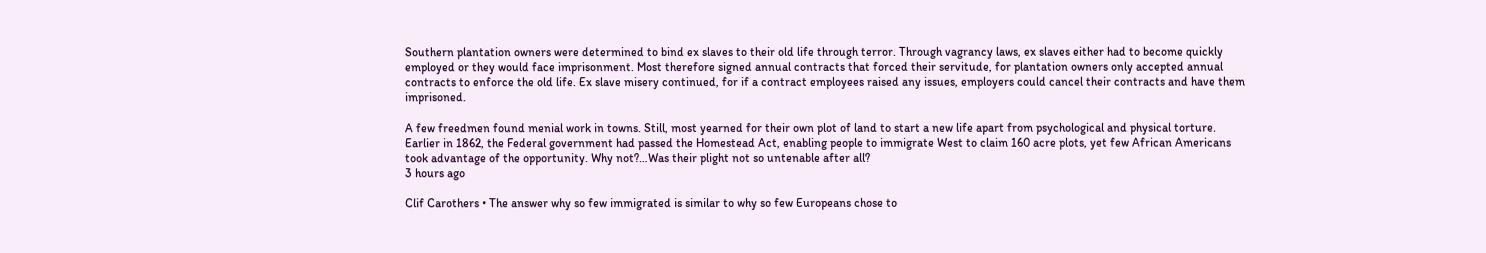Southern plantation owners were determined to bind ex slaves to their old life through terror. Through vagrancy laws, ex slaves either had to become quickly employed or they would face imprisonment. Most therefore signed annual contracts that forced their servitude, for plantation owners only accepted annual contracts to enforce the old life. Ex slave misery continued, for if a contract employees raised any issues, employers could cancel their contracts and have them imprisoned.

A few freedmen found menial work in towns. Still, most yearned for their own plot of land to start a new life apart from psychological and physical torture. Earlier in 1862, the Federal government had passed the Homestead Act, enabling people to immigrate West to claim 160 acre plots, yet few African Americans took advantage of the opportunity. Why not?…Was their plight not so untenable after all?
3 hours ago

Clif Carothers • The answer why so few immigrated is similar to why so few Europeans chose to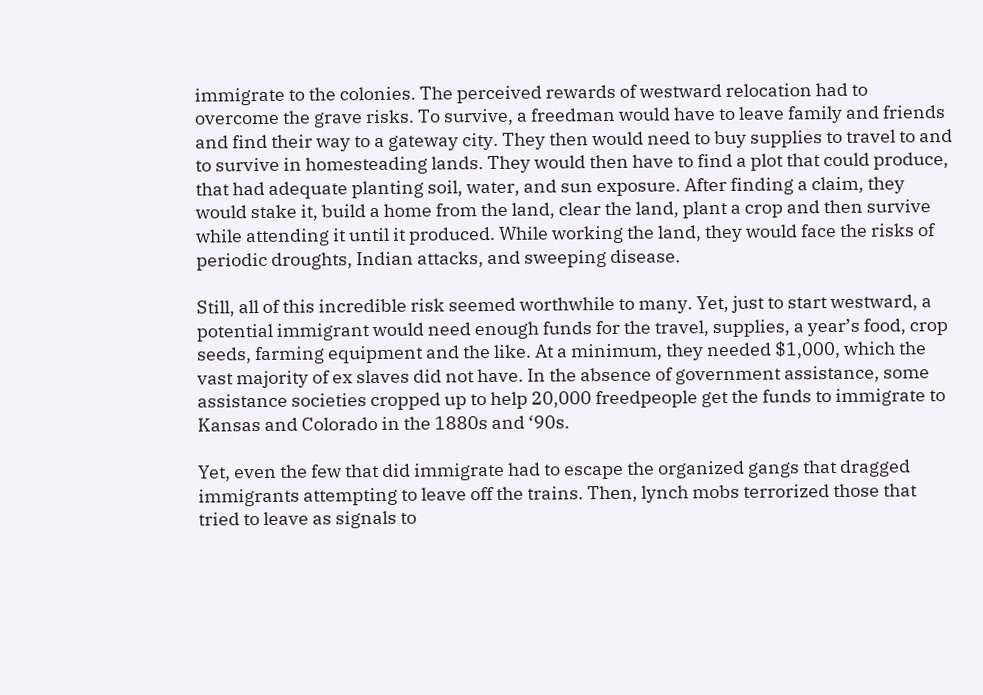immigrate to the colonies. The perceived rewards of westward relocation had to overcome the grave risks. To survive, a freedman would have to leave family and friends and find their way to a gateway city. They then would need to buy supplies to travel to and to survive in homesteading lands. They would then have to find a plot that could produce, that had adequate planting soil, water, and sun exposure. After finding a claim, they would stake it, build a home from the land, clear the land, plant a crop and then survive while attending it until it produced. While working the land, they would face the risks of periodic droughts, Indian attacks, and sweeping disease.

Still, all of this incredible risk seemed worthwhile to many. Yet, just to start westward, a potential immigrant would need enough funds for the travel, supplies, a year’s food, crop seeds, farming equipment and the like. At a minimum, they needed $1,000, which the vast majority of ex slaves did not have. In the absence of government assistance, some assistance societies cropped up to help 20,000 freedpeople get the funds to immigrate to Kansas and Colorado in the 1880s and ‘90s.

Yet, even the few that did immigrate had to escape the organized gangs that dragged immigrants attempting to leave off the trains. Then, lynch mobs terrorized those that tried to leave as signals to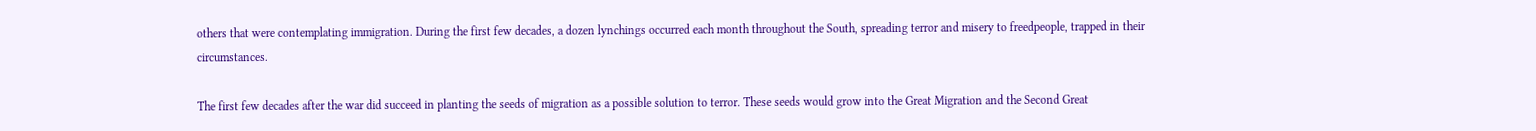others that were contemplating immigration. During the first few decades, a dozen lynchings occurred each month throughout the South, spreading terror and misery to freedpeople, trapped in their circumstances.

The first few decades after the war did succeed in planting the seeds of migration as a possible solution to terror. These seeds would grow into the Great Migration and the Second Great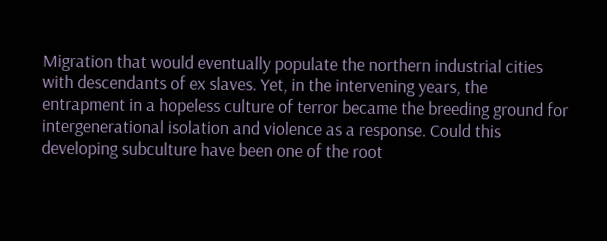Migration that would eventually populate the northern industrial cities with descendants of ex slaves. Yet, in the intervening years, the entrapment in a hopeless culture of terror became the breeding ground for intergenerational isolation and violence as a response. Could this developing subculture have been one of the root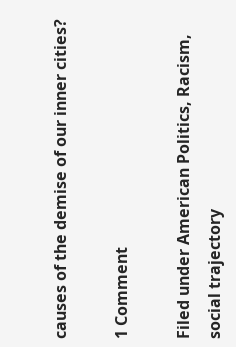causes of the demise of our inner cities?

1 Comment

Filed under American Politics, Racism, social trajectory